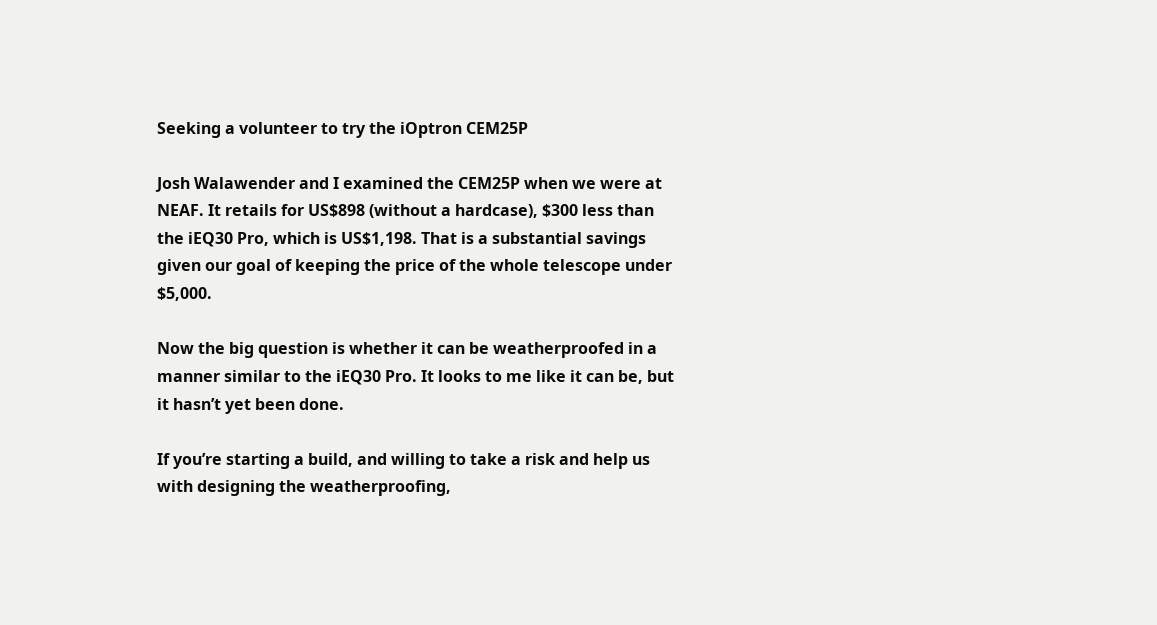Seeking a volunteer to try the iOptron CEM25P

Josh Walawender and I examined the CEM25P when we were at NEAF. It retails for US$898 (without a hardcase), $300 less than the iEQ30 Pro, which is US$1,198. That is a substantial savings given our goal of keeping the price of the whole telescope under $5,000.

Now the big question is whether it can be weatherproofed in a manner similar to the iEQ30 Pro. It looks to me like it can be, but it hasn’t yet been done.

If you’re starting a build, and willing to take a risk and help us with designing the weatherproofing,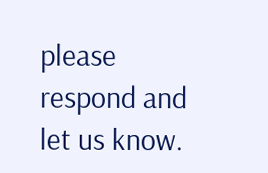please respond and let us know.